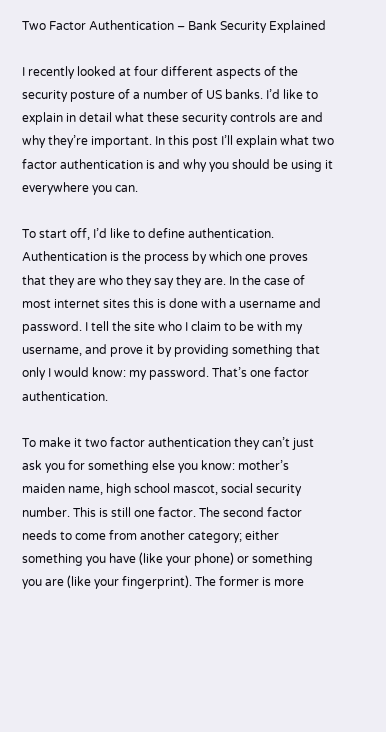Two Factor Authentication – Bank Security Explained

I recently looked at four different aspects of the security posture of a number of US banks. I’d like to explain in detail what these security controls are and why they’re important. In this post I’ll explain what two factor authentication is and why you should be using it everywhere you can.

To start off, I’d like to define authentication. Authentication is the process by which one proves that they are who they say they are. In the case of most internet sites this is done with a username and password. I tell the site who I claim to be with my username, and prove it by providing something that only I would know: my password. That’s one factor authentication.

To make it two factor authentication they can’t just ask you for something else you know: mother’s maiden name, high school mascot, social security number. This is still one factor. The second factor needs to come from another category; either something you have (like your phone) or something you are (like your fingerprint). The former is more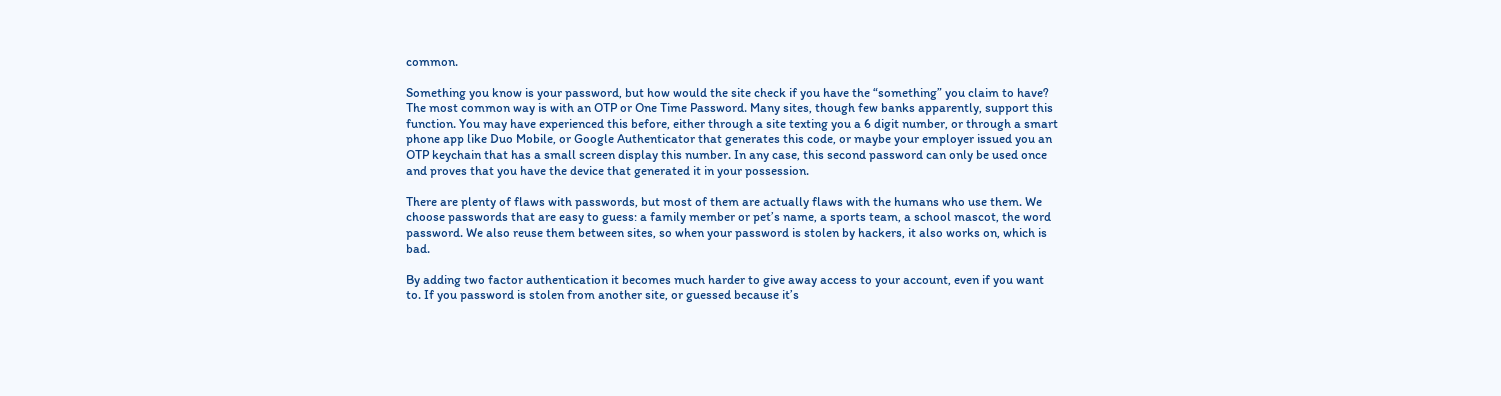common.

Something you know is your password, but how would the site check if you have the “something” you claim to have? The most common way is with an OTP or One Time Password. Many sites, though few banks apparently, support this function. You may have experienced this before, either through a site texting you a 6 digit number, or through a smart phone app like Duo Mobile, or Google Authenticator that generates this code, or maybe your employer issued you an OTP keychain that has a small screen display this number. In any case, this second password can only be used once and proves that you have the device that generated it in your possession.

There are plenty of flaws with passwords, but most of them are actually flaws with the humans who use them. We choose passwords that are easy to guess: a family member or pet’s name, a sports team, a school mascot, the word password. We also reuse them between sites, so when your password is stolen by hackers, it also works on, which is bad.

By adding two factor authentication it becomes much harder to give away access to your account, even if you want to. If you password is stolen from another site, or guessed because it’s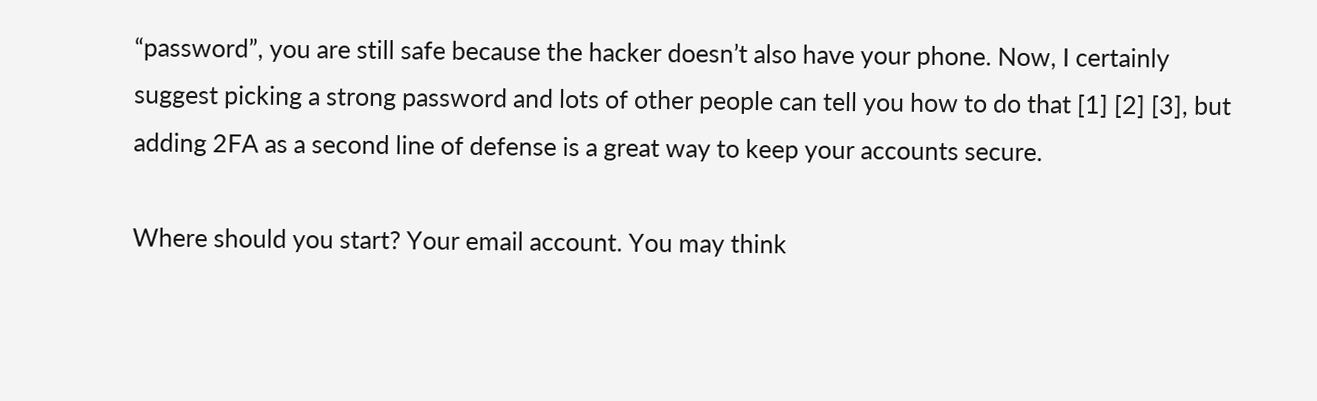“password”, you are still safe because the hacker doesn’t also have your phone. Now, I certainly suggest picking a strong password and lots of other people can tell you how to do that [1] [2] [3], but adding 2FA as a second line of defense is a great way to keep your accounts secure.

Where should you start? Your email account. You may think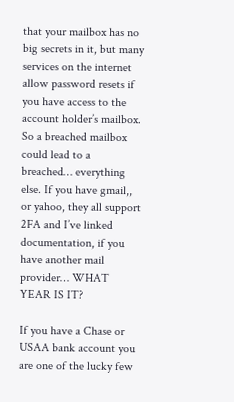that your mailbox has no big secrets in it, but many services on the internet allow password resets if you have access to the account holder’s mailbox. So a breached mailbox could lead to a breached… everything else. If you have gmail,, or yahoo, they all support 2FA and I’ve linked documentation, if you have another mail provider… WHAT YEAR IS IT?

If you have a Chase or USAA bank account you are one of the lucky few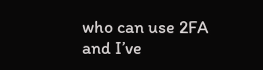who can use 2FA and I’ve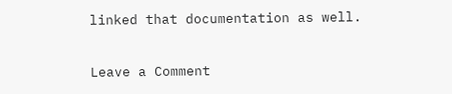linked that documentation as well.

Leave a Comment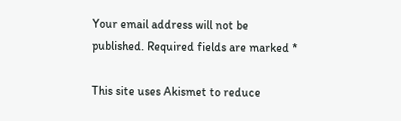Your email address will not be published. Required fields are marked *

This site uses Akismet to reduce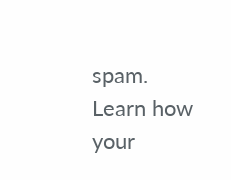spam. Learn how your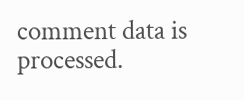comment data is processed.